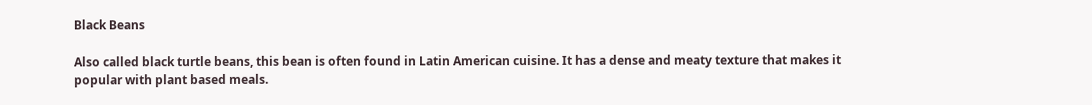Black Beans

Also called black turtle beans, this bean is often found in Latin American cuisine. It has a dense and meaty texture that makes it popular with plant based meals.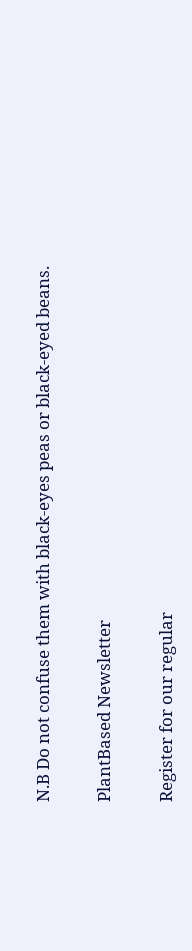N.B Do not confuse them with black-eyes peas or black-eyed beans.

PlantBased Newsletter

Register for our regular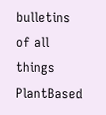bulletins of all things PlantBased